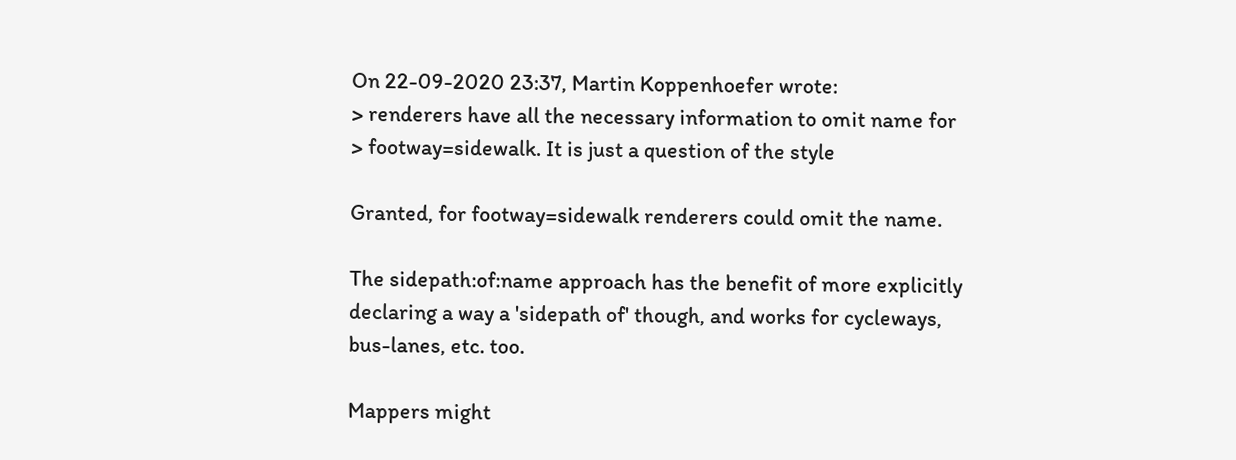On 22-09-2020 23:37, Martin Koppenhoefer wrote:
> renderers have all the necessary information to omit name for
> footway=sidewalk. It is just a question of the style

Granted, for footway=sidewalk renderers could omit the name.

The sidepath:of:name approach has the benefit of more explicitly
declaring a way a 'sidepath of' though, and works for cycleways,
bus-lanes, etc. too.

Mappers might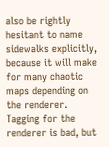also be rightly hesitant to name sidewalks explicitly,
because it will make for many chaotic maps depending on the renderer.
Tagging for the renderer is bad, but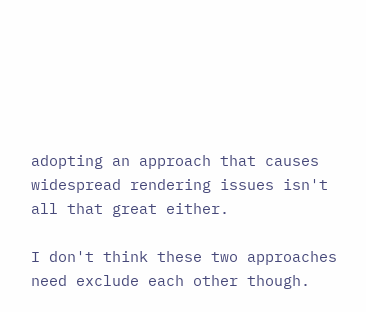adopting an approach that causes
widespread rendering issues isn't all that great either.

I don't think these two approaches need exclude each other though.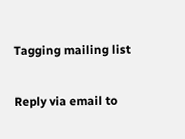Tagging mailing list

Reply via email to